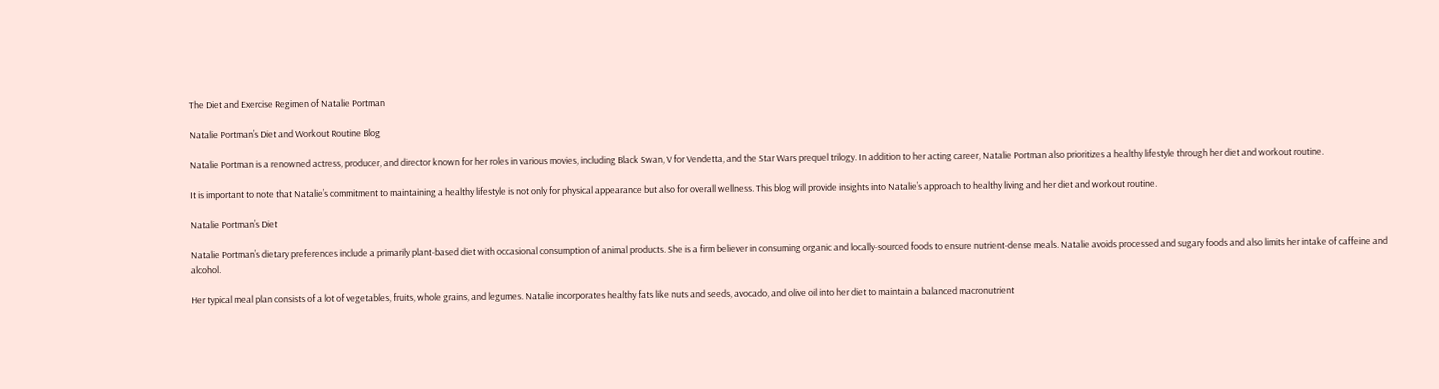The Diet and Exercise Regimen of Natalie Portman

Natalie Portman’s Diet and Workout Routine Blog

Natalie Portman is a renowned actress, producer, and director known for her roles in various movies, including Black Swan, V for Vendetta, and the Star Wars prequel trilogy. In addition to her acting career, Natalie Portman also prioritizes a healthy lifestyle through her diet and workout routine.

It is important to note that Natalie’s commitment to maintaining a healthy lifestyle is not only for physical appearance but also for overall wellness. This blog will provide insights into Natalie’s approach to healthy living and her diet and workout routine.

Natalie Portman’s Diet

Natalie Portman’s dietary preferences include a primarily plant-based diet with occasional consumption of animal products. She is a firm believer in consuming organic and locally-sourced foods to ensure nutrient-dense meals. Natalie avoids processed and sugary foods and also limits her intake of caffeine and alcohol.

Her typical meal plan consists of a lot of vegetables, fruits, whole grains, and legumes. Natalie incorporates healthy fats like nuts and seeds, avocado, and olive oil into her diet to maintain a balanced macronutrient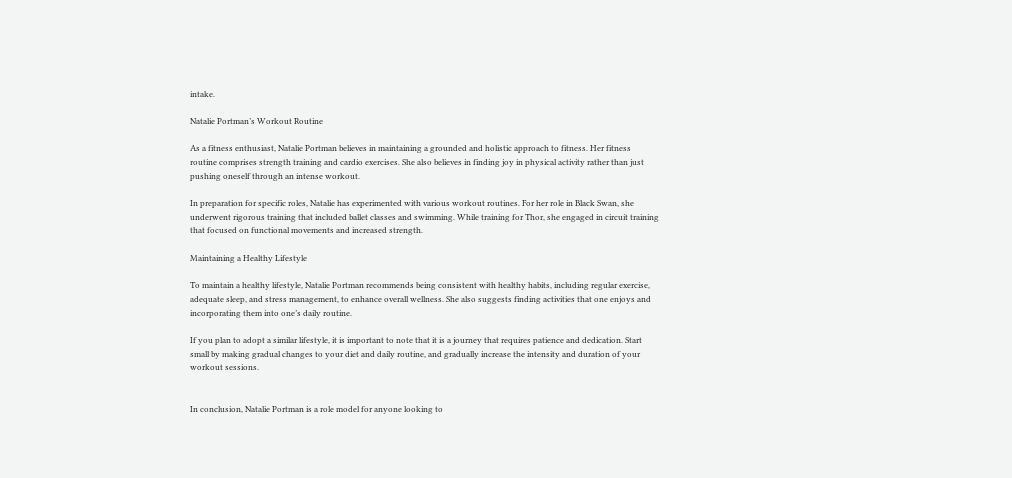intake.

Natalie Portman’s Workout Routine

As a fitness enthusiast, Natalie Portman believes in maintaining a grounded and holistic approach to fitness. Her fitness routine comprises strength training and cardio exercises. She also believes in finding joy in physical activity rather than just pushing oneself through an intense workout.

In preparation for specific roles, Natalie has experimented with various workout routines. For her role in Black Swan, she underwent rigorous training that included ballet classes and swimming. While training for Thor, she engaged in circuit training that focused on functional movements and increased strength.

Maintaining a Healthy Lifestyle

To maintain a healthy lifestyle, Natalie Portman recommends being consistent with healthy habits, including regular exercise, adequate sleep, and stress management, to enhance overall wellness. She also suggests finding activities that one enjoys and incorporating them into one’s daily routine.

If you plan to adopt a similar lifestyle, it is important to note that it is a journey that requires patience and dedication. Start small by making gradual changes to your diet and daily routine, and gradually increase the intensity and duration of your workout sessions.


In conclusion, Natalie Portman is a role model for anyone looking to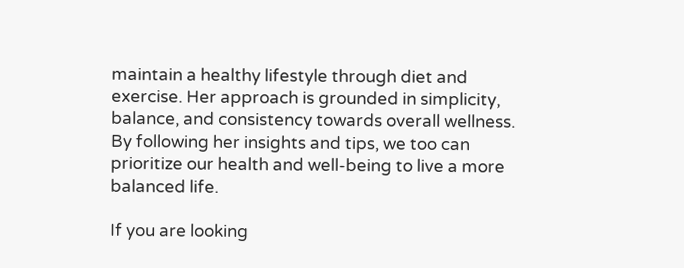maintain a healthy lifestyle through diet and exercise. Her approach is grounded in simplicity, balance, and consistency towards overall wellness. By following her insights and tips, we too can prioritize our health and well-being to live a more balanced life.

If you are looking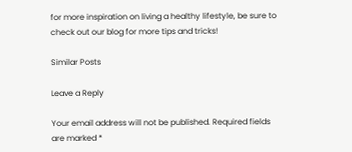for more inspiration on living a healthy lifestyle, be sure to check out our blog for more tips and tricks!

Similar Posts

Leave a Reply

Your email address will not be published. Required fields are marked *